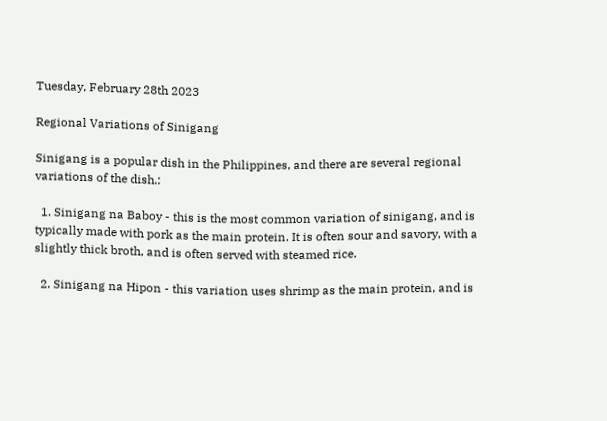Tuesday, February 28th 2023

Regional Variations of Sinigang

Sinigang is a popular dish in the Philippines, and there are several regional variations of the dish.:

  1. Sinigang na Baboy - this is the most common variation of sinigang, and is typically made with pork as the main protein. It is often sour and savory, with a slightly thick broth, and is often served with steamed rice.

  2. Sinigang na Hipon - this variation uses shrimp as the main protein, and is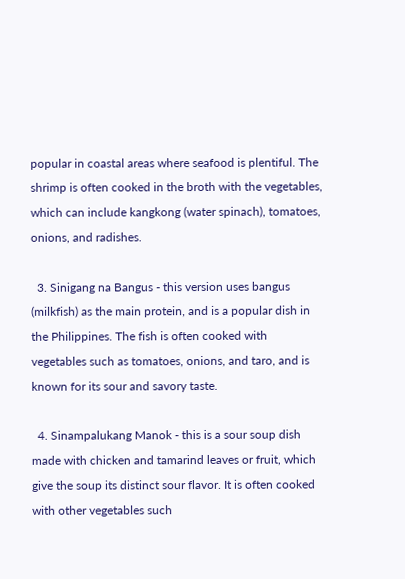popular in coastal areas where seafood is plentiful. The shrimp is often cooked in the broth with the vegetables, which can include kangkong (water spinach), tomatoes, onions, and radishes.

  3. Sinigang na Bangus - this version uses bangus (milkfish) as the main protein, and is a popular dish in the Philippines. The fish is often cooked with vegetables such as tomatoes, onions, and taro, and is known for its sour and savory taste.

  4. Sinampalukang Manok - this is a sour soup dish made with chicken and tamarind leaves or fruit, which give the soup its distinct sour flavor. It is often cooked with other vegetables such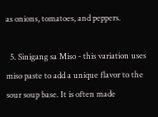as onions, tomatoes, and peppers.

  5. Sinigang sa Miso - this variation uses miso paste to add a unique flavor to the sour soup base. It is often made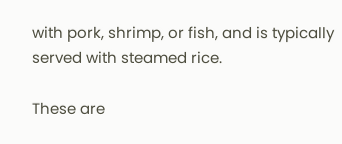with pork, shrimp, or fish, and is typically served with steamed rice.

These are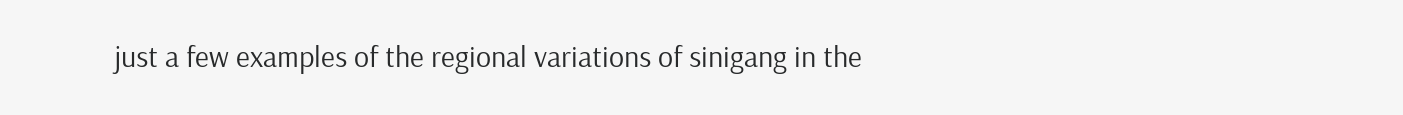just a few examples of the regional variations of sinigang in the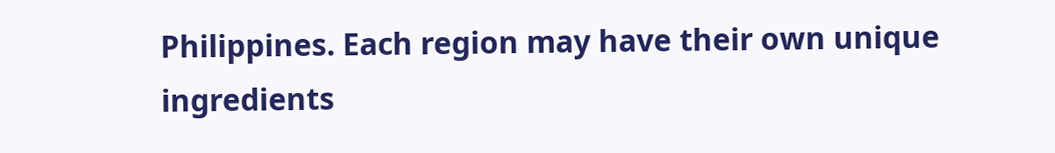Philippines. Each region may have their own unique ingredients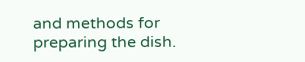and methods for preparing the dish.